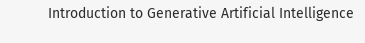Introduction to Generative Artificial Intelligence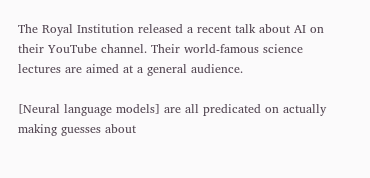The Royal Institution released a recent talk about AI on their YouTube channel. Their world-famous science lectures are aimed at a general audience.

[Neural language models] are all predicated on actually making guesses about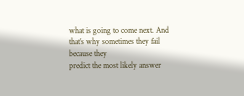what is going to come next. And that’s why sometimes they fail because they
predict the most likely answer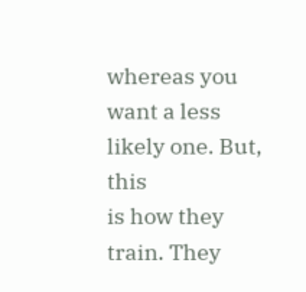whereas you want a less likely one. But, this
is how they train. They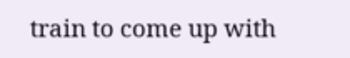train to come up with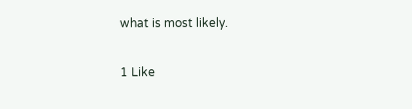what is most likely.

1 Like